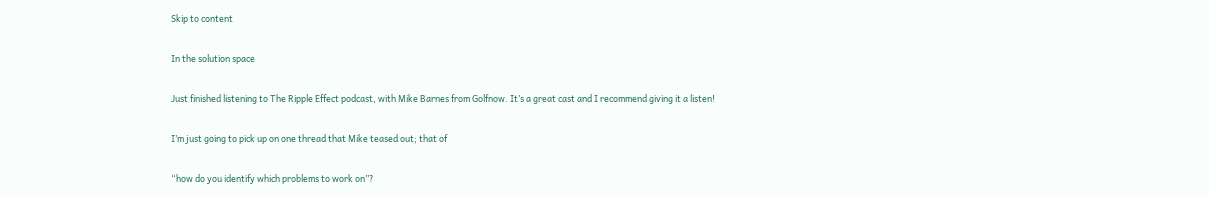Skip to content

In the solution space

Just finished listening to The Ripple Effect podcast, with Mike Barnes from Golfnow. It’s a great cast and I recommend giving it a listen!

I’m just going to pick up on one thread that Mike teased out; that of

“how do you identify which problems to work on”?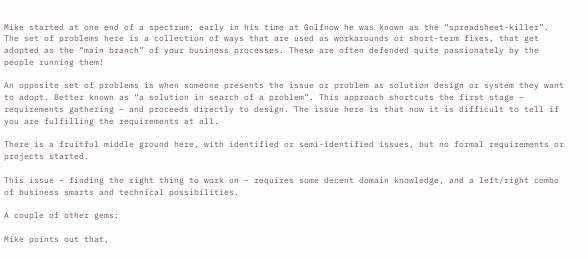Mike started at one end of a spectrum; early in his time at Golfnow he was known as the “spreadsheet-killer”. The set of problems here is a collection of ways that are used as workarounds or short-term fixes, that get adopted as the “main branch” of your business processes. These are often defended quite passionately by the people running them!

An opposite set of problems is when someone presents the issue or problem as solution design or system they want to adopt. Better known as “a solution in search of a problem”. This approach shortcuts the first stage – requirements gathering – and proceeds directly to design. The issue here is that now it is difficult to tell if you are fulfilling the requirements at all.

There is a fruitful middle ground here, with identified or semi-identified issues, but no formal requirements or projects started.

This issue – finding the right thing to work on – requires some decent domain knowledge, and a left/right combo of business smarts and technical possibilities.

A couple of other gems:

Mike points out that,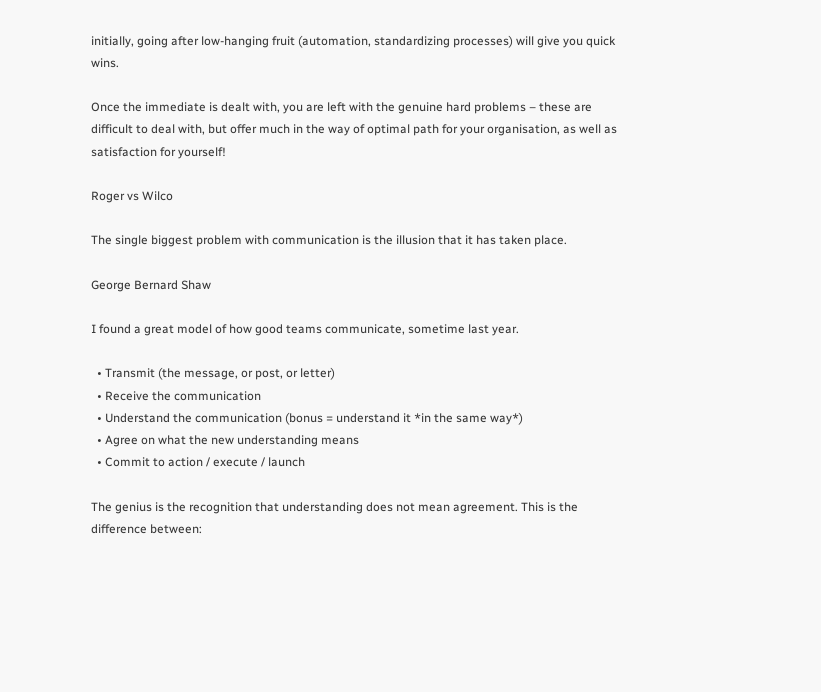initially, going after low-hanging fruit (automation, standardizing processes) will give you quick wins.

Once the immediate is dealt with, you are left with the genuine hard problems – these are difficult to deal with, but offer much in the way of optimal path for your organisation, as well as satisfaction for yourself!

Roger vs Wilco

The single biggest problem with communication is the illusion that it has taken place.

George Bernard Shaw

I found a great model of how good teams communicate, sometime last year.

  • Transmit (the message, or post, or letter)
  • Receive the communication
  • Understand the communication (bonus = understand it *in the same way*)
  • Agree on what the new understanding means
  • Commit to action / execute / launch

The genius is the recognition that understanding does not mean agreement. This is the difference between: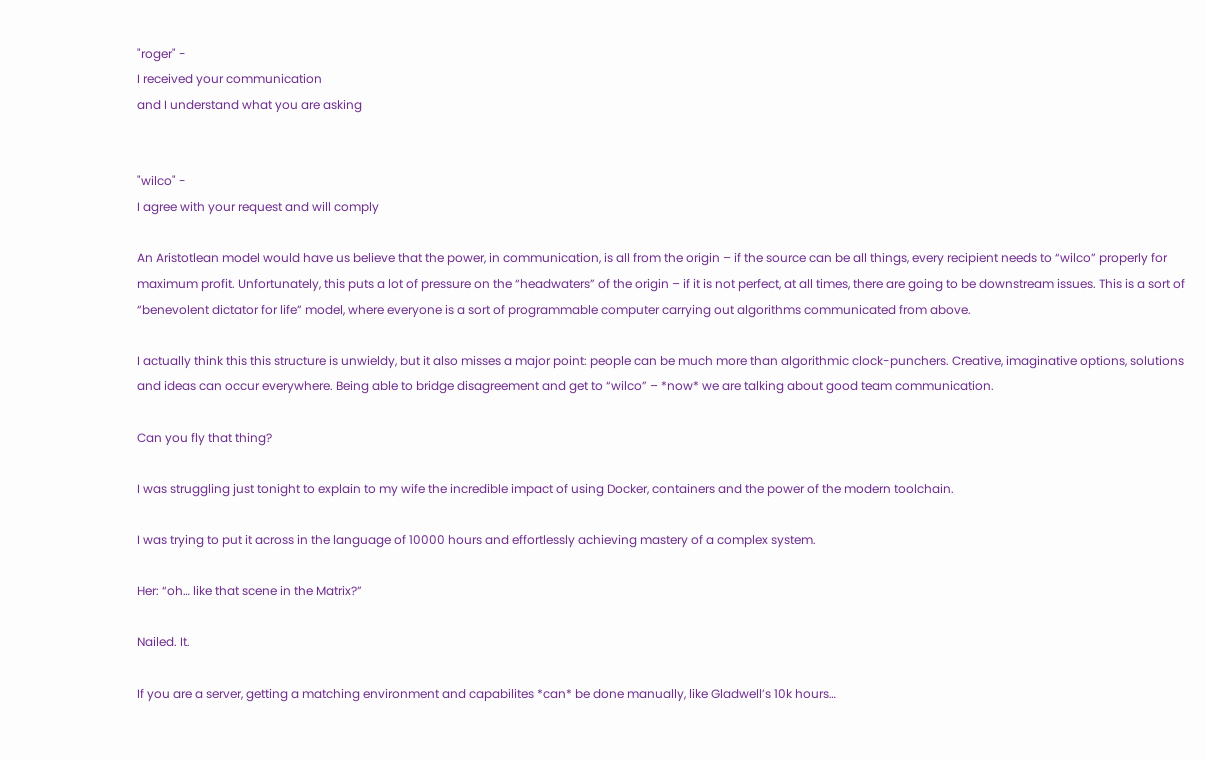"roger" -
I received your communication
and I understand what you are asking


"wilco" -
I agree with your request and will comply

An Aristotlean model would have us believe that the power, in communication, is all from the origin – if the source can be all things, every recipient needs to “wilco” properly for maximum profit. Unfortunately, this puts a lot of pressure on the “headwaters” of the origin – if it is not perfect, at all times, there are going to be downstream issues. This is a sort of “benevolent dictator for life” model, where everyone is a sort of programmable computer carrying out algorithms communicated from above.

I actually think this this structure is unwieldy, but it also misses a major point: people can be much more than algorithmic clock-punchers. Creative, imaginative options, solutions and ideas can occur everywhere. Being able to bridge disagreement and get to “wilco” – *now* we are talking about good team communication.

Can you fly that thing?

I was struggling just tonight to explain to my wife the incredible impact of using Docker, containers and the power of the modern toolchain.

I was trying to put it across in the language of 10000 hours and effortlessly achieving mastery of a complex system.

Her: “oh… like that scene in the Matrix?”

Nailed. It.

If you are a server, getting a matching environment and capabilites *can* be done manually, like Gladwell’s 10k hours…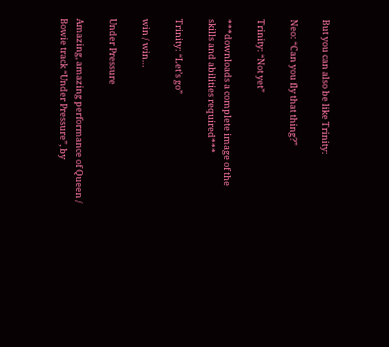But you can also be like Trinity:

Neo: “Can you fly that thing?”

Trinity: “Not yet”

***downloads a complete image of the skills and abilities required***

Trinity: “Let’s go”

win / win…

Under Pressure

Amazing, amazing performance of Queen / Bowie track “Under Pressure”, by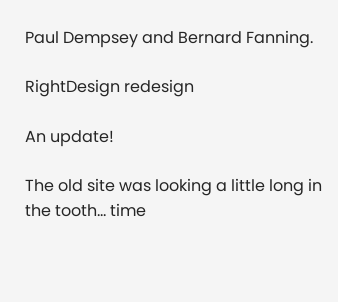Paul Dempsey and Bernard Fanning.

RightDesign redesign

An update!

The old site was looking a little long in the tooth… time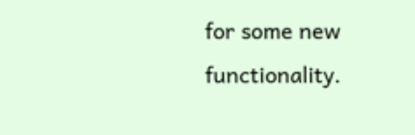for some new functionality.